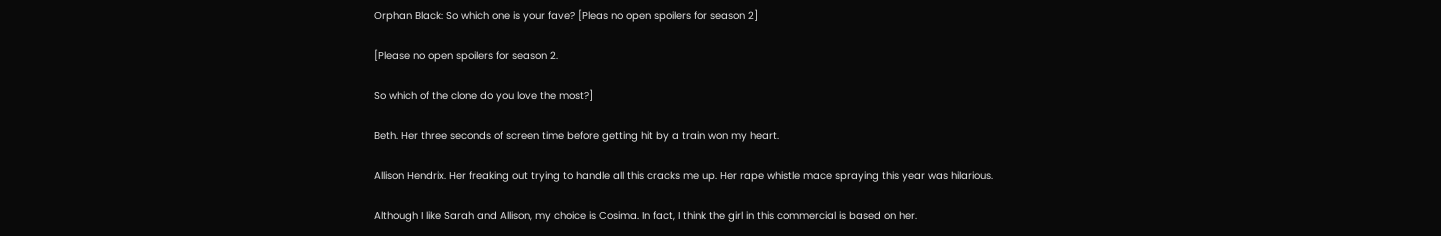Orphan Black: So which one is your fave? [Pleas no open spoilers for season 2]

[Please no open spoilers for season 2.

So which of the clone do you love the most?]

Beth. Her three seconds of screen time before getting hit by a train won my heart.

Allison Hendrix. Her freaking out trying to handle all this cracks me up. Her rape whistle mace spraying this year was hilarious.

Although I like Sarah and Allison, my choice is Cosima. In fact, I think the girl in this commercial is based on her.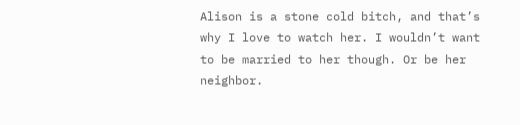Alison is a stone cold bitch, and that’s why I love to watch her. I wouldn’t want to be married to her though. Or be her neighbor.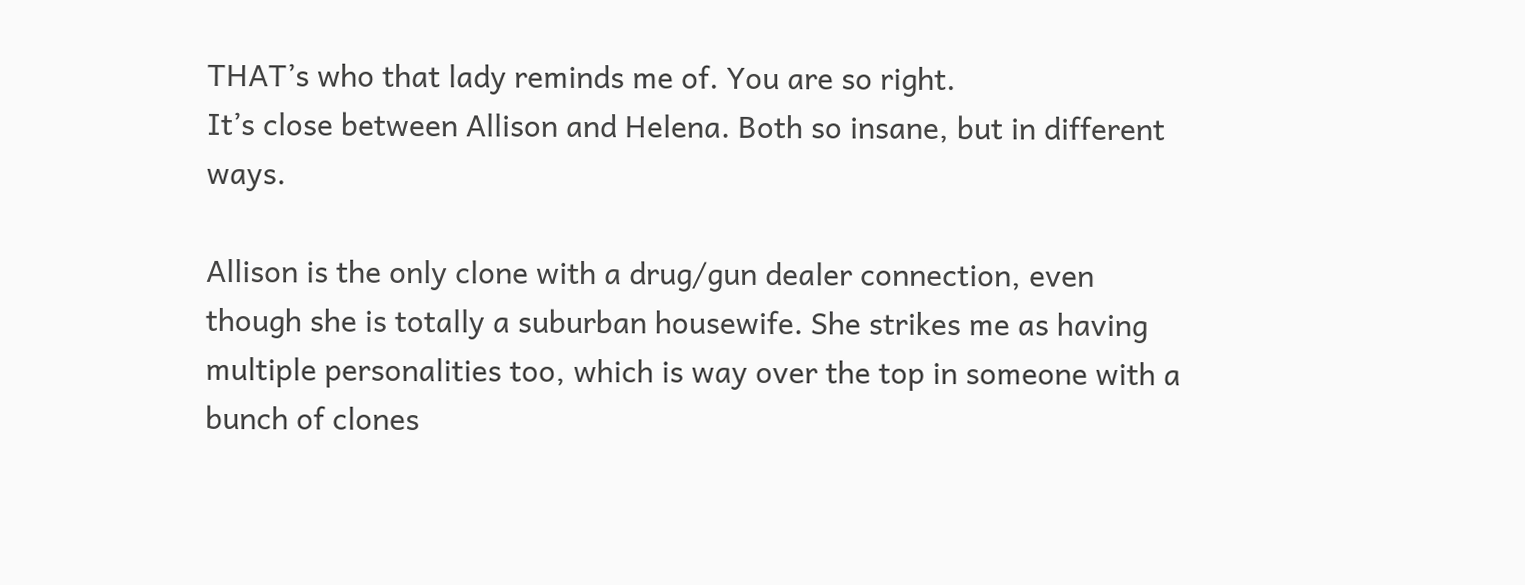THAT’s who that lady reminds me of. You are so right.
It’s close between Allison and Helena. Both so insane, but in different ways.

Allison is the only clone with a drug/gun dealer connection, even though she is totally a suburban housewife. She strikes me as having multiple personalities too, which is way over the top in someone with a bunch of clones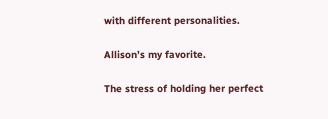with different personalities.

Allison’s my favorite.

The stress of holding her perfect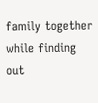family together while finding out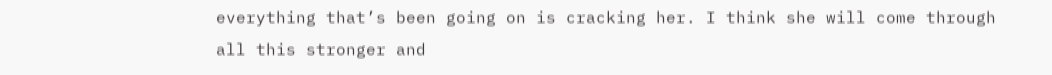everything that’s been going on is cracking her. I think she will come through all this stronger and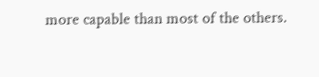more capable than most of the others.